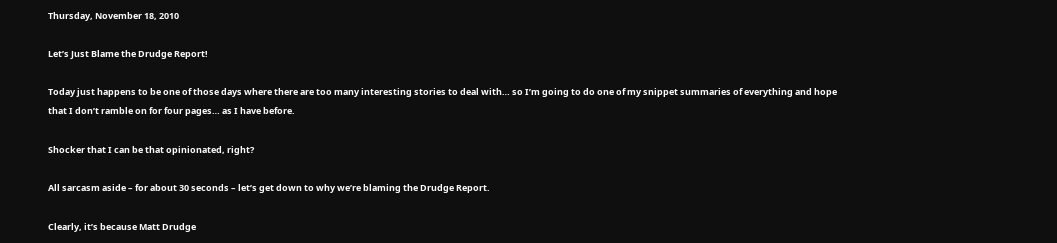Thursday, November 18, 2010

Let’s Just Blame the Drudge Report!

Today just happens to be one of those days where there are too many interesting stories to deal with… so I’m going to do one of my snippet summaries of everything and hope that I don’t ramble on for four pages… as I have before.

Shocker that I can be that opinionated, right?

All sarcasm aside – for about 30 seconds – let’s get down to why we’re blaming the Drudge Report.

Clearly, it’s because Matt Drudge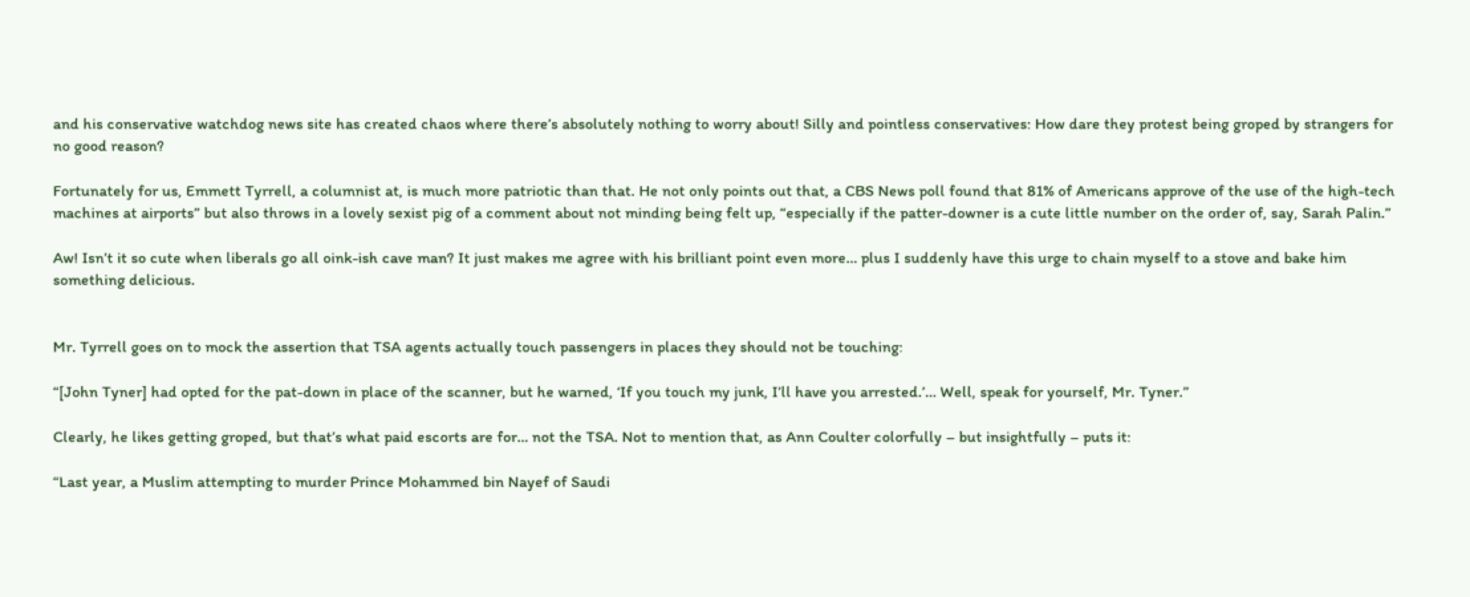and his conservative watchdog news site has created chaos where there’s absolutely nothing to worry about! Silly and pointless conservatives: How dare they protest being groped by strangers for no good reason?

Fortunately for us, Emmett Tyrrell, a columnist at, is much more patriotic than that. He not only points out that, a CBS News poll found that 81% of Americans approve of the use of the high-tech machines at airports” but also throws in a lovely sexist pig of a comment about not minding being felt up, “especially if the patter-downer is a cute little number on the order of, say, Sarah Palin.”

Aw! Isn’t it so cute when liberals go all oink-ish cave man? It just makes me agree with his brilliant point even more… plus I suddenly have this urge to chain myself to a stove and bake him something delicious.


Mr. Tyrrell goes on to mock the assertion that TSA agents actually touch passengers in places they should not be touching:

“[John Tyner] had opted for the pat-down in place of the scanner, but he warned, ‘If you touch my junk, I’ll have you arrested.’… Well, speak for yourself, Mr. Tyner.”

Clearly, he likes getting groped, but that’s what paid escorts are for… not the TSA. Not to mention that, as Ann Coulter colorfully – but insightfully – puts it:

“Last year, a Muslim attempting to murder Prince Mohammed bin Nayef of Saudi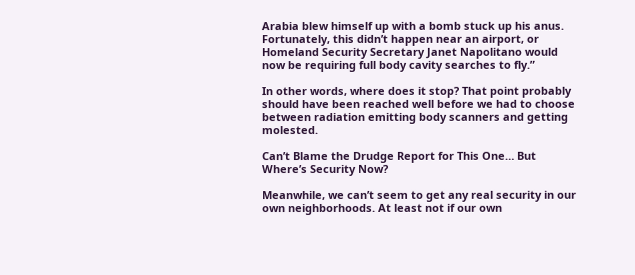Arabia blew himself up with a bomb stuck up his anus. Fortunately, this didn’t happen near an airport, or Homeland Security Secretary Janet Napolitano would now be requiring full body cavity searches to fly.”

In other words, where does it stop? That point probably should have been reached well before we had to choose between radiation emitting body scanners and getting molested.

Can’t Blame the Drudge Report for This One… But Where’s Security Now?

Meanwhile, we can’t seem to get any real security in our own neighborhoods. At least not if our own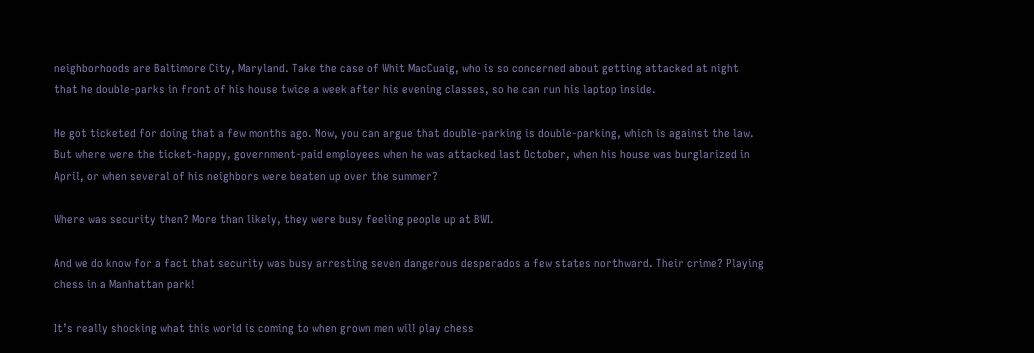neighborhoods are Baltimore City, Maryland. Take the case of Whit MacCuaig, who is so concerned about getting attacked at night that he double-parks in front of his house twice a week after his evening classes, so he can run his laptop inside.

He got ticketed for doing that a few months ago. Now, you can argue that double-parking is double-parking, which is against the law. But where were the ticket-happy, government-paid employees when he was attacked last October, when his house was burglarized in April, or when several of his neighbors were beaten up over the summer?

Where was security then? More than likely, they were busy feeling people up at BWI.

And we do know for a fact that security was busy arresting seven dangerous desperados a few states northward. Their crime? Playing chess in a Manhattan park!

It’s really shocking what this world is coming to when grown men will play chess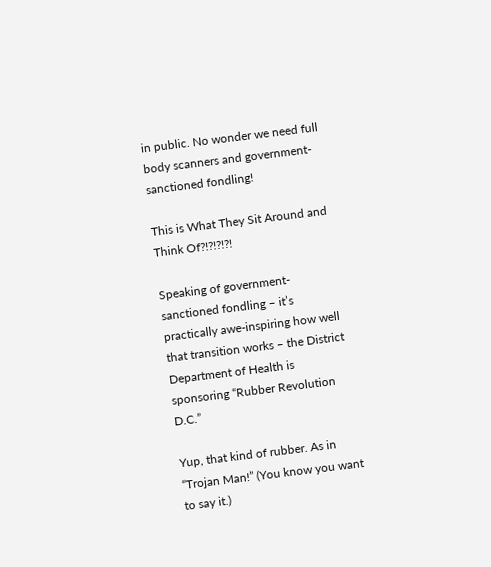in public. No wonder we need full body scanners and government-sanctioned fondling!

This is What They Sit Around and Think Of?!?!?!?!

Speaking of government-sanctioned fondling – it’s practically awe-inspiring how well that transition works – the District Department of Health is sponsoring “Rubber Revolution D.C.”

Yup, that kind of rubber. As in “Trojan Man!” (You know you want to say it.)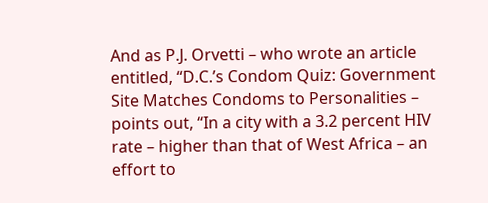And as P.J. Orvetti – who wrote an article entitled, “D.C.’s Condom Quiz: Government Site Matches Condoms to Personalities – points out, “In a city with a 3.2 percent HIV rate – higher than that of West Africa – an effort to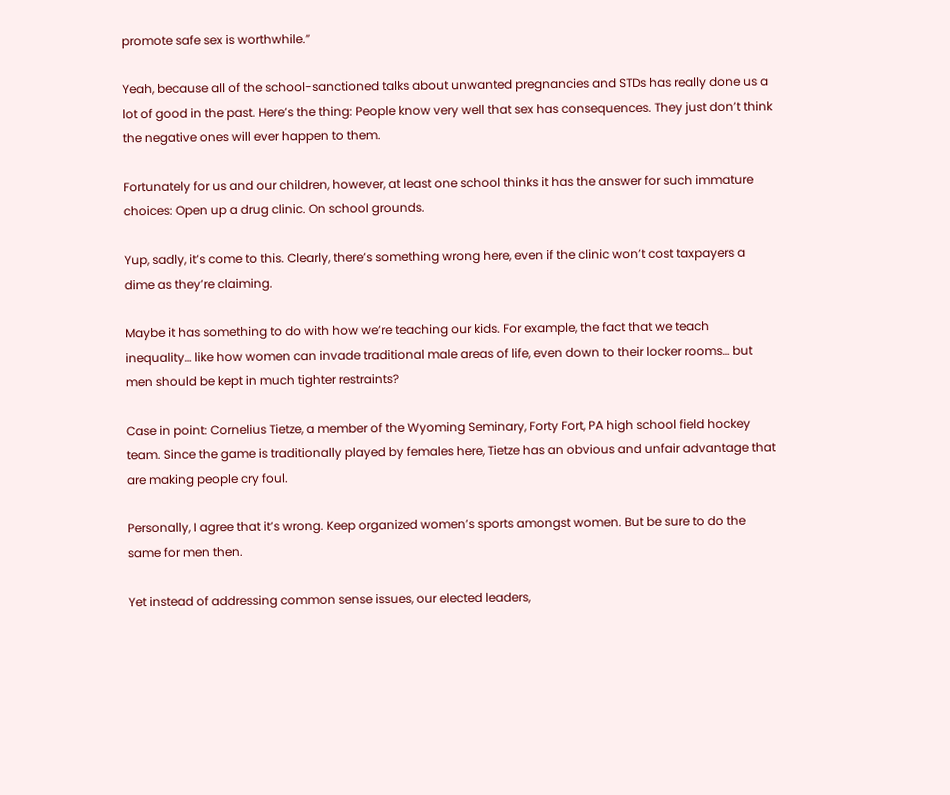promote safe sex is worthwhile.”

Yeah, because all of the school-sanctioned talks about unwanted pregnancies and STDs has really done us a lot of good in the past. Here’s the thing: People know very well that sex has consequences. They just don’t think the negative ones will ever happen to them.

Fortunately for us and our children, however, at least one school thinks it has the answer for such immature choices: Open up a drug clinic. On school grounds.

Yup, sadly, it’s come to this. Clearly, there’s something wrong here, even if the clinic won’t cost taxpayers a dime as they’re claiming.

Maybe it has something to do with how we’re teaching our kids. For example, the fact that we teach inequality… like how women can invade traditional male areas of life, even down to their locker rooms… but men should be kept in much tighter restraints?

Case in point: Cornelius Tietze, a member of the Wyoming Seminary, Forty Fort, PA high school field hockey team. Since the game is traditionally played by females here, Tietze has an obvious and unfair advantage that are making people cry foul.

Personally, I agree that it’s wrong. Keep organized women’s sports amongst women. But be sure to do the same for men then.

Yet instead of addressing common sense issues, our elected leaders,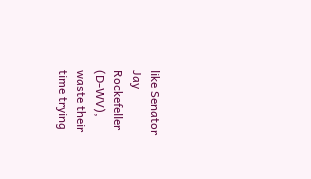like Senator Jay Rockefeller (D-WV), waste their time trying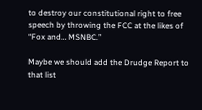to destroy our constitutional right to free speech by throwing the FCC at the likes of “Fox and… MSNBC.”

Maybe we should add the Drudge Report to that list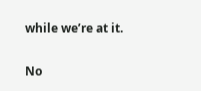while we’re at it.

No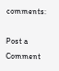comments:

Post a Comment